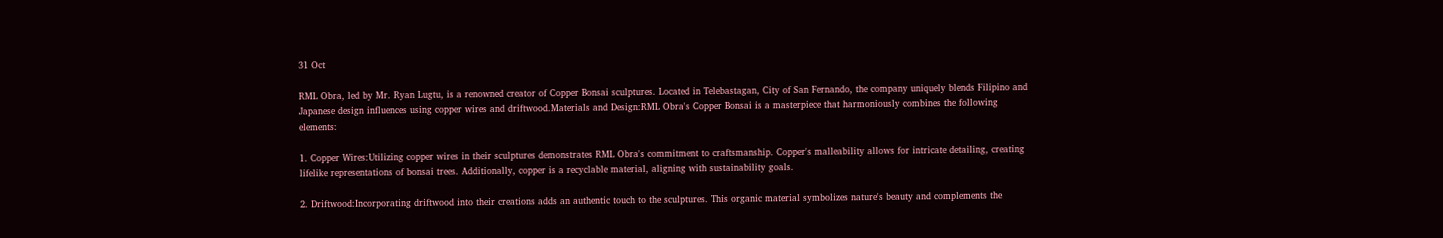31 Oct

RML Obra, led by Mr. Ryan Lugtu, is a renowned creator of Copper Bonsai sculptures. Located in Telebastagan, City of San Fernando, the company uniquely blends Filipino and Japanese design influences using copper wires and driftwood.Materials and Design:RML Obra's Copper Bonsai is a masterpiece that harmoniously combines the following elements:

1. Copper Wires:Utilizing copper wires in their sculptures demonstrates RML Obra's commitment to craftsmanship. Copper's malleability allows for intricate detailing, creating lifelike representations of bonsai trees. Additionally, copper is a recyclable material, aligning with sustainability goals.

2. Driftwood:Incorporating driftwood into their creations adds an authentic touch to the sculptures. This organic material symbolizes nature's beauty and complements the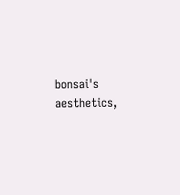bonsai's aesthetics,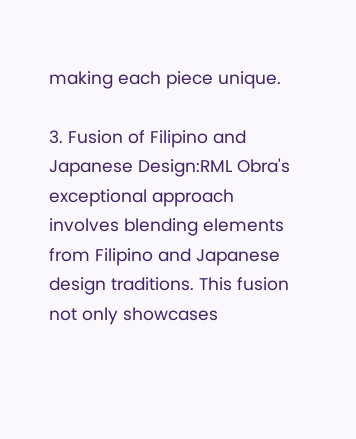making each piece unique.

3. Fusion of Filipino and Japanese Design:RML Obra's exceptional approach involves blending elements from Filipino and Japanese design traditions. This fusion not only showcases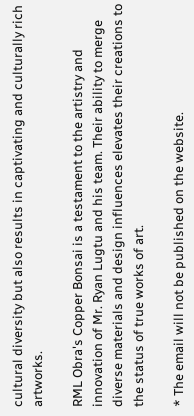cultural diversity but also results in captivating and culturally rich artworks.

RML Obra's Copper Bonsai is a testament to the artistry and innovation of Mr. Ryan Lugtu and his team. Their ability to merge diverse materials and design influences elevates their creations to the status of true works of art.

* The email will not be published on the website.